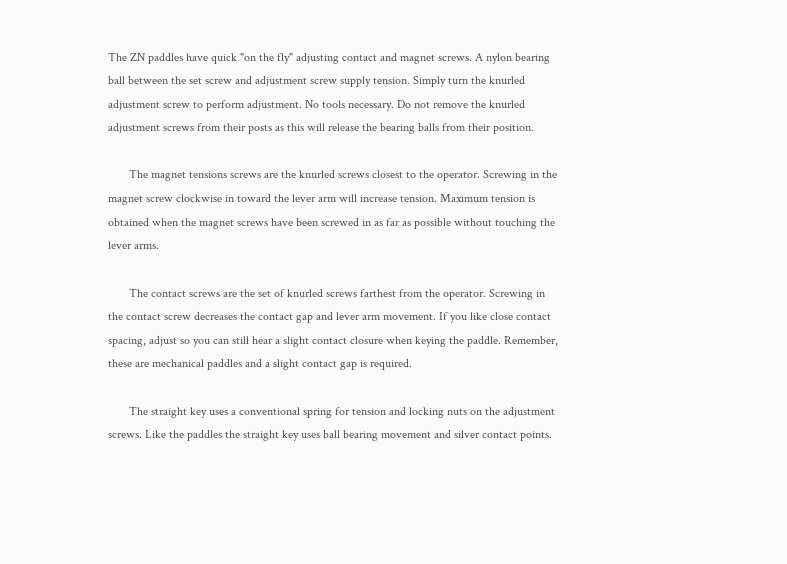The ZN paddles have quick "on the fly" adjusting contact and magnet screws. A nylon bearing ball between the set screw and adjustment screw supply tension. Simply turn the knurled adjustment screw to perform adjustment. No tools necessary. Do not remove the knurled adjustment screws from their posts as this will release the bearing balls from their position.

       The magnet tensions screws are the knurled screws closest to the operator. Screwing in the magnet screw clockwise in toward the lever arm will increase tension. Maximum tension is obtained when the magnet screws have been screwed in as far as possible without touching the lever arms.

       The contact screws are the set of knurled screws farthest from the operator. Screwing in the contact screw decreases the contact gap and lever arm movement. If you like close contact spacing, adjust so you can still hear a slight contact closure when keying the paddle. Remember, these are mechanical paddles and a slight contact gap is required.

       The straight key uses a conventional spring for tension and locking nuts on the adjustment screws. Like the paddles the straight key uses ball bearing movement and silver contact points.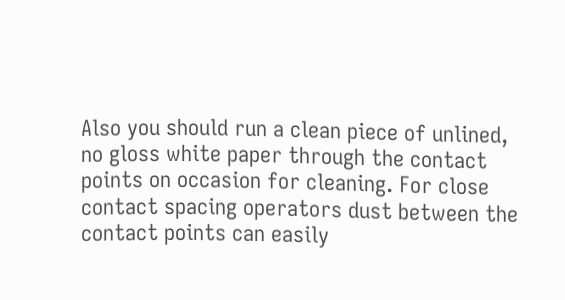Also you should run a clean piece of unlined, no gloss white paper through the contact points on occasion for cleaning. For close contact spacing operators dust between the contact points can easily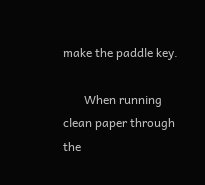make the paddle key.

       When running clean paper through the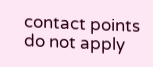contact points do not apply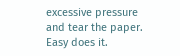excessive pressure and tear the paper. Easy does it.